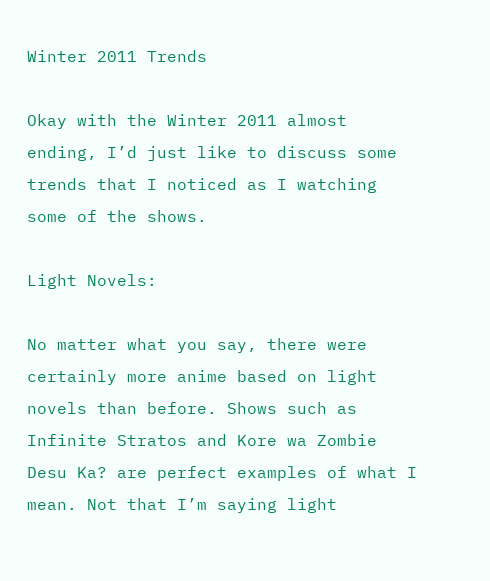Winter 2011 Trends

Okay with the Winter 2011 almost ending, I’d just like to discuss some trends that I noticed as I watching some of the shows.

Light Novels:

No matter what you say, there were certainly more anime based on light novels than before. Shows such as Infinite Stratos and Kore wa Zombie Desu Ka? are perfect examples of what I mean. Not that I’m saying light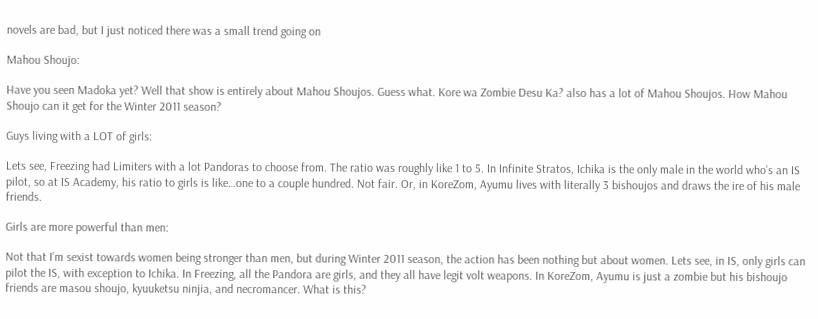novels are bad, but I just noticed there was a small trend going on

Mahou Shoujo:

Have you seen Madoka yet? Well that show is entirely about Mahou Shoujos. Guess what. Kore wa Zombie Desu Ka? also has a lot of Mahou Shoujos. How Mahou Shoujo can it get for the Winter 2011 season?

Guys living with a LOT of girls:

Lets see, Freezing had Limiters with a lot Pandoras to choose from. The ratio was roughly like 1 to 5. In Infinite Stratos, Ichika is the only male in the world who’s an IS pilot, so at IS Academy, his ratio to girls is like…one to a couple hundred. Not fair. Or, in KoreZom, Ayumu lives with literally 3 bishoujos and draws the ire of his male friends.

Girls are more powerful than men:

Not that I’m sexist towards women being stronger than men, but during Winter 2011 season, the action has been nothing but about women. Lets see, in IS, only girls can pilot the IS, with exception to Ichika. In Freezing, all the Pandora are girls, and they all have legit volt weapons. In KoreZom, Ayumu is just a zombie but his bishoujo friends are masou shoujo, kyuuketsu ninjia, and necromancer. What is this?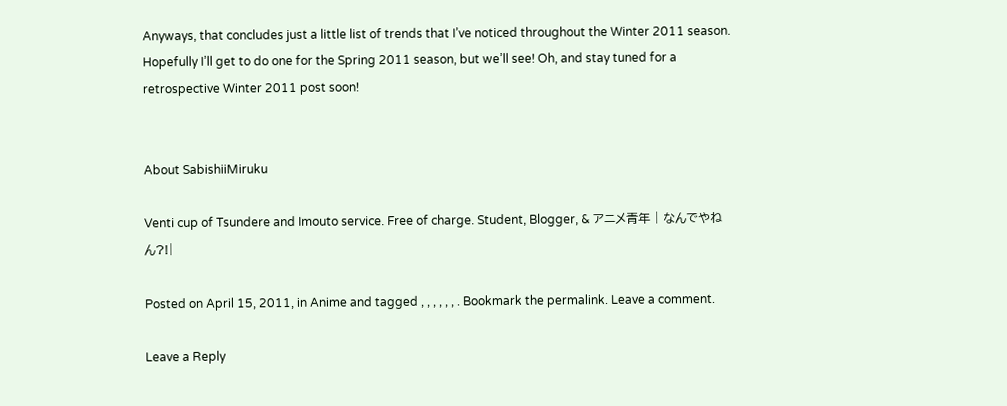Anyways, that concludes just a little list of trends that I’ve noticed throughout the Winter 2011 season. Hopefully I’ll get to do one for the Spring 2011 season, but we’ll see! Oh, and stay tuned for a retrospective Winter 2011 post soon!


About SabishiiMiruku

Venti cup of Tsundere and Imouto service. Free of charge. Student, Blogger, & アニメ青年 | なんでやねん?!|

Posted on April 15, 2011, in Anime and tagged , , , , , , . Bookmark the permalink. Leave a comment.

Leave a Reply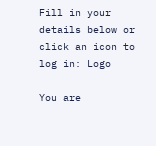Fill in your details below or click an icon to log in: Logo

You are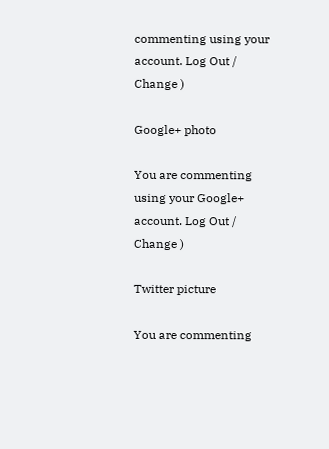commenting using your account. Log Out /  Change )

Google+ photo

You are commenting using your Google+ account. Log Out /  Change )

Twitter picture

You are commenting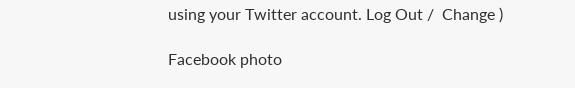using your Twitter account. Log Out /  Change )

Facebook photo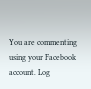You are commenting using your Facebook account. Log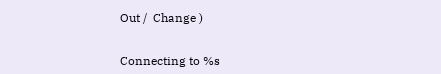Out /  Change )


Connecting to %s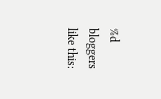%d bloggers like this: